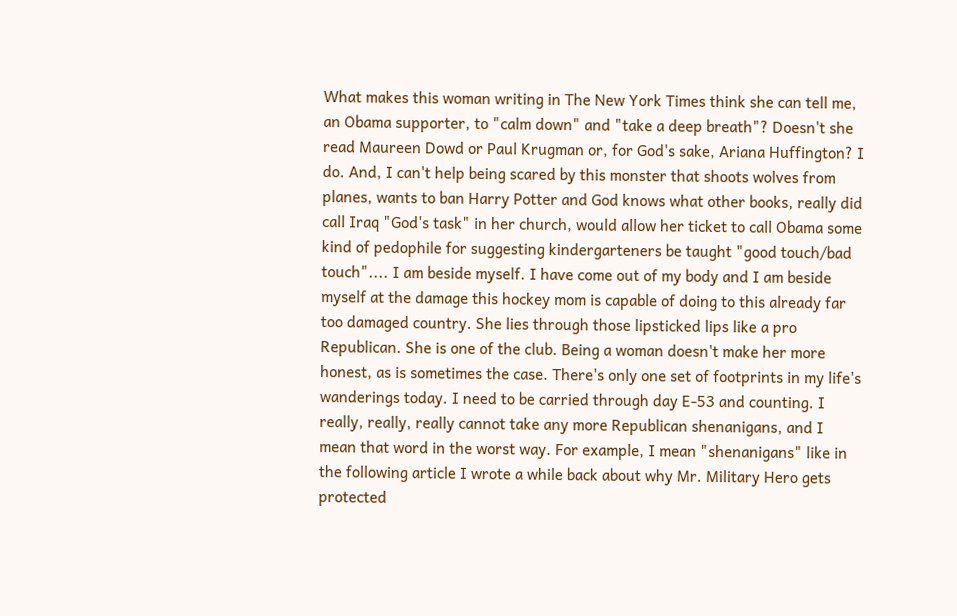What makes this woman writing in The New York Times think she can tell me, an Obama supporter, to "calm down" and "take a deep breath"? Doesn't she read Maureen Dowd or Paul Krugman or, for God's sake, Ariana Huffington? I do. And, I can't help being scared by this monster that shoots wolves from planes, wants to ban Harry Potter and God knows what other books, really did call Iraq "God's task" in her church, would allow her ticket to call Obama some kind of pedophile for suggesting kindergarteners be taught "good touch/bad touch".... I am beside myself. I have come out of my body and I am beside myself at the damage this hockey mom is capable of doing to this already far too damaged country. She lies through those lipsticked lips like a pro Republican. She is one of the club. Being a woman doesn't make her more honest, as is sometimes the case. There's only one set of footprints in my life's wanderings today. I need to be carried through day E-53 and counting. I really, really, really cannot take any more Republican shenanigans, and I mean that word in the worst way. For example, I mean "shenanigans" like in the following article I wrote a while back about why Mr. Military Hero gets protected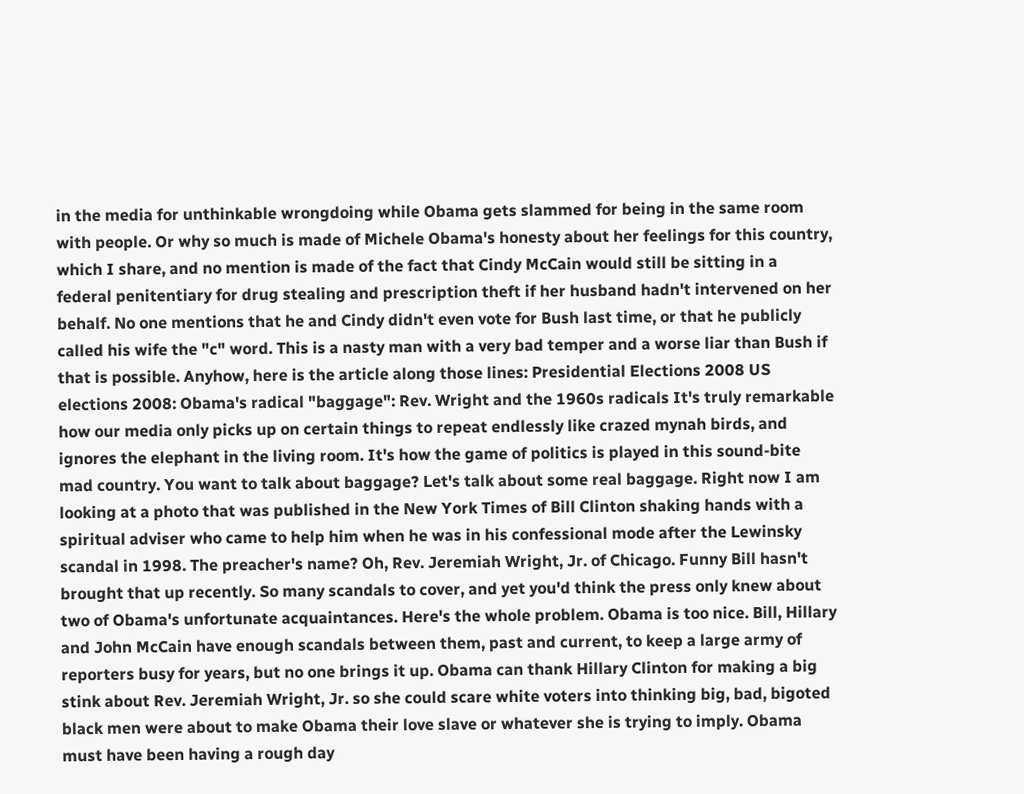in the media for unthinkable wrongdoing while Obama gets slammed for being in the same room with people. Or why so much is made of Michele Obama's honesty about her feelings for this country, which I share, and no mention is made of the fact that Cindy McCain would still be sitting in a federal penitentiary for drug stealing and prescription theft if her husband hadn't intervened on her behalf. No one mentions that he and Cindy didn't even vote for Bush last time, or that he publicly called his wife the "c" word. This is a nasty man with a very bad temper and a worse liar than Bush if that is possible. Anyhow, here is the article along those lines: Presidential Elections 2008 US elections 2008: Obama's radical "baggage": Rev. Wright and the 1960s radicals It's truly remarkable how our media only picks up on certain things to repeat endlessly like crazed mynah birds, and ignores the elephant in the living room. It's how the game of politics is played in this sound-bite mad country. You want to talk about baggage? Let's talk about some real baggage. Right now I am looking at a photo that was published in the New York Times of Bill Clinton shaking hands with a spiritual adviser who came to help him when he was in his confessional mode after the Lewinsky scandal in 1998. The preacher's name? Oh, Rev. Jeremiah Wright, Jr. of Chicago. Funny Bill hasn't brought that up recently. So many scandals to cover, and yet you'd think the press only knew about two of Obama's unfortunate acquaintances. Here's the whole problem. Obama is too nice. Bill, Hillary and John McCain have enough scandals between them, past and current, to keep a large army of reporters busy for years, but no one brings it up. Obama can thank Hillary Clinton for making a big stink about Rev. Jeremiah Wright, Jr. so she could scare white voters into thinking big, bad, bigoted black men were about to make Obama their love slave or whatever she is trying to imply. Obama must have been having a rough day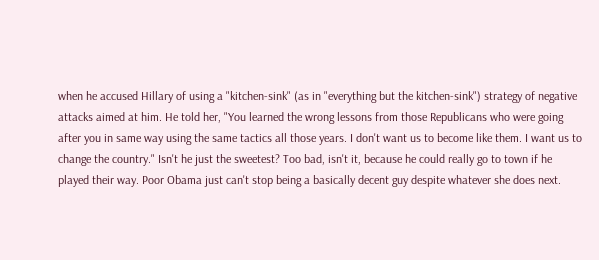when he accused Hillary of using a "kitchen-sink" (as in "everything but the kitchen-sink") strategy of negative attacks aimed at him. He told her, "You learned the wrong lessons from those Republicans who were going after you in same way using the same tactics all those years. I don't want us to become like them. I want us to change the country." Isn't he just the sweetest? Too bad, isn't it, because he could really go to town if he played their way. Poor Obama just can't stop being a basically decent guy despite whatever she does next.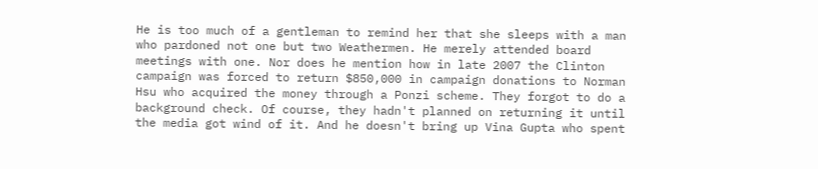He is too much of a gentleman to remind her that she sleeps with a man who pardoned not one but two Weathermen. He merely attended board meetings with one. Nor does he mention how in late 2007 the Clinton campaign was forced to return $850,000 in campaign donations to Norman Hsu who acquired the money through a Ponzi scheme. They forgot to do a background check. Of course, they hadn't planned on returning it until the media got wind of it. And he doesn't bring up Vina Gupta who spent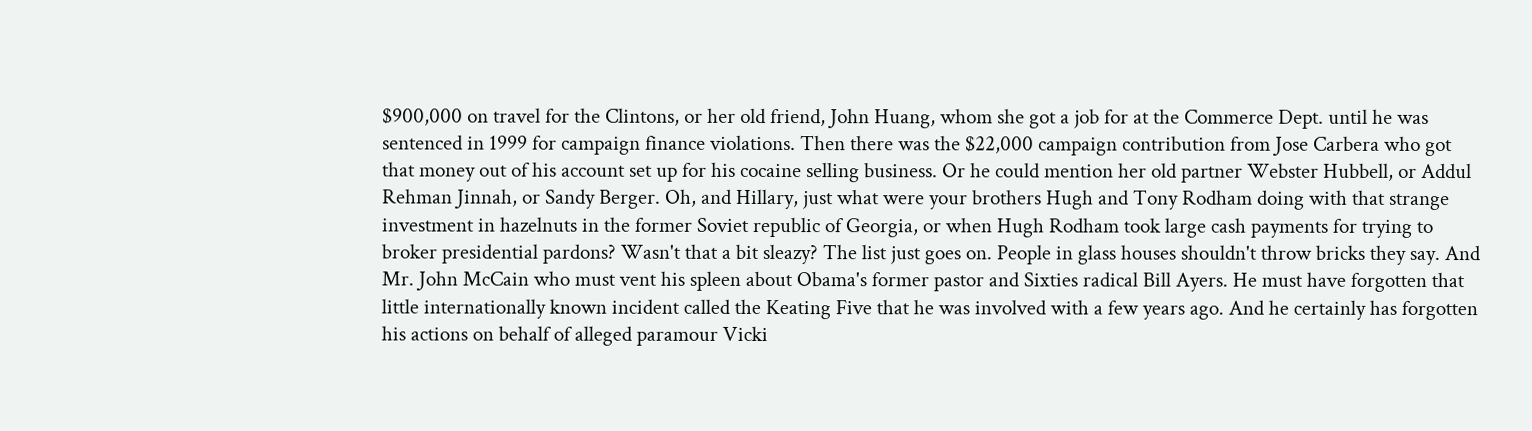$900,000 on travel for the Clintons, or her old friend, John Huang, whom she got a job for at the Commerce Dept. until he was sentenced in 1999 for campaign finance violations. Then there was the $22,000 campaign contribution from Jose Carbera who got that money out of his account set up for his cocaine selling business. Or he could mention her old partner Webster Hubbell, or Addul Rehman Jinnah, or Sandy Berger. Oh, and Hillary, just what were your brothers Hugh and Tony Rodham doing with that strange investment in hazelnuts in the former Soviet republic of Georgia, or when Hugh Rodham took large cash payments for trying to broker presidential pardons? Wasn't that a bit sleazy? The list just goes on. People in glass houses shouldn't throw bricks they say. And Mr. John McCain who must vent his spleen about Obama's former pastor and Sixties radical Bill Ayers. He must have forgotten that little internationally known incident called the Keating Five that he was involved with a few years ago. And he certainly has forgotten his actions on behalf of alleged paramour Vicki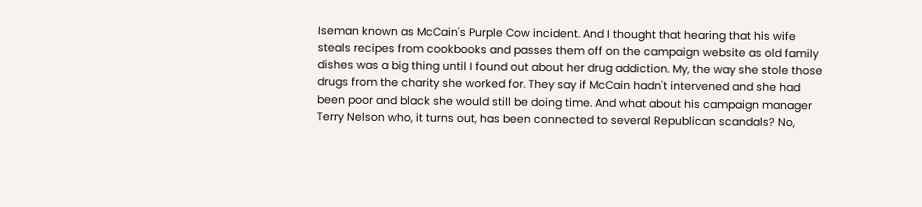Iseman known as McCain's Purple Cow incident. And I thought that hearing that his wife steals recipes from cookbooks and passes them off on the campaign website as old family dishes was a big thing until I found out about her drug addiction. My, the way she stole those drugs from the charity she worked for. They say if McCain hadn't intervened and she had been poor and black she would still be doing time. And what about his campaign manager Terry Nelson who, it turns out, has been connected to several Republican scandals? No,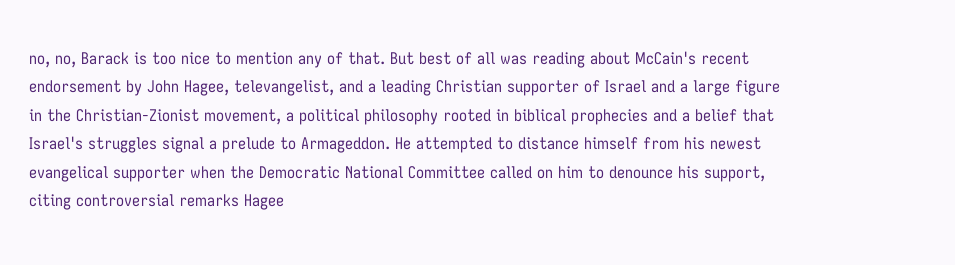no, no, Barack is too nice to mention any of that. But best of all was reading about McCain's recent endorsement by John Hagee, televangelist, and a leading Christian supporter of Israel and a large figure in the Christian-Zionist movement, a political philosophy rooted in biblical prophecies and a belief that Israel's struggles signal a prelude to Armageddon. He attempted to distance himself from his newest evangelical supporter when the Democratic National Committee called on him to denounce his support, citing controversial remarks Hagee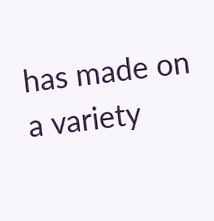has made on a variety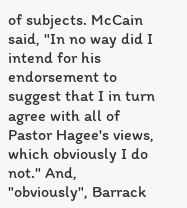of subjects. McCain said, "In no way did I intend for his endorsement to suggest that I in turn agree with all of Pastor Hagee's views, which obviously I do not." And, "obviously", Barrack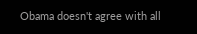Obama doesn't agree with all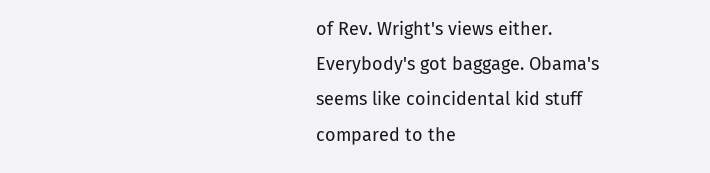of Rev. Wright's views either. Everybody's got baggage. Obama's seems like coincidental kid stuff compared to the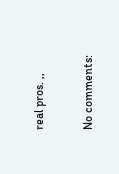real pros. ,,

No comments: